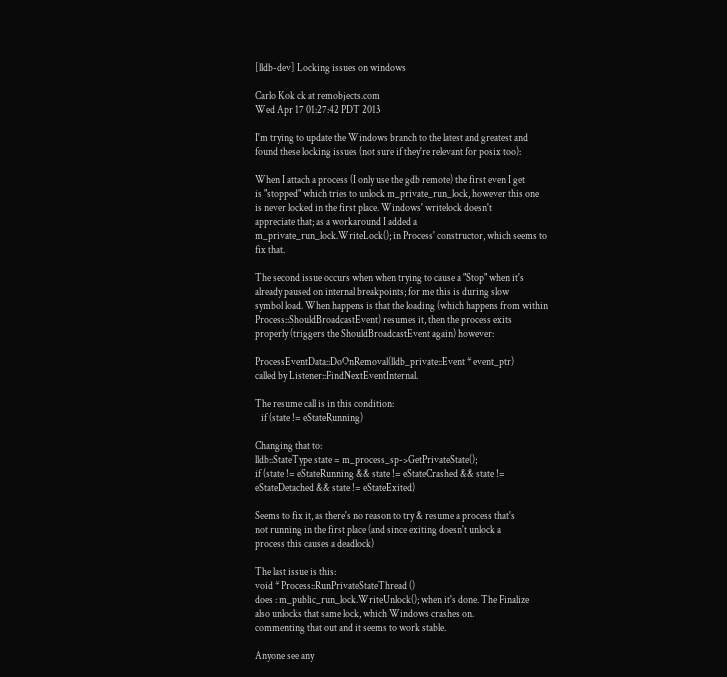[lldb-dev] Locking issues on windows

Carlo Kok ck at remobjects.com
Wed Apr 17 01:27:42 PDT 2013

I'm trying to update the Windows branch to the latest and greatest and
found these locking issues (not sure if they're relevant for posix too):

When I attach a process (I only use the gdb remote) the first even I get
is "stopped" which tries to unlock m_private_run_lock, however this one
is never locked in the first place. Windows' writelock doesn't
appreciate that; as a workaround I added a
m_private_run_lock.WriteLock(); in Process' constructor, which seems to
fix that.

The second issue occurs when when trying to cause a "Stop" when it's
already paused on internal breakpoints; for me this is during slow
symbol load. When happens is that the loading (which happens from within
Process::ShouldBroadcastEvent) resumes it, then the process exits
properly (triggers the ShouldBroadcastEvent again) however:

ProcessEventData::DoOnRemoval(lldb_private::Event * event_ptr)
called by Listener::FindNextEventInternal.

The resume call is in this condition:
   if (state != eStateRunning)

Changing that to:
lldb::StateType state = m_process_sp->GetPrivateState();
if (state != eStateRunning && state != eStateCrashed && state !=
eStateDetached && state != eStateExited)

Seems to fix it, as there's no reason to try & resume a process that's
not running in the first place (and since exiting doesn't unlock a
process this causes a deadlock)

The last issue is this:
void * Process::RunPrivateStateThread ()
does : m_public_run_lock.WriteUnlock(); when it's done. The Finalize
also unlocks that same lock, which Windows crashes on.
commenting that out and it seems to work stable.

Anyone see any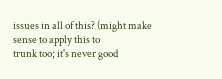issues in all of this? (might make sense to apply this to
trunk too; it's never good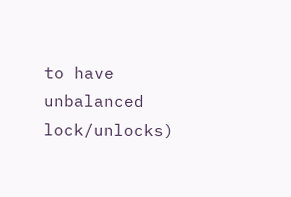to have unbalanced lock/unlocks)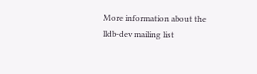More information about the lldb-dev mailing list